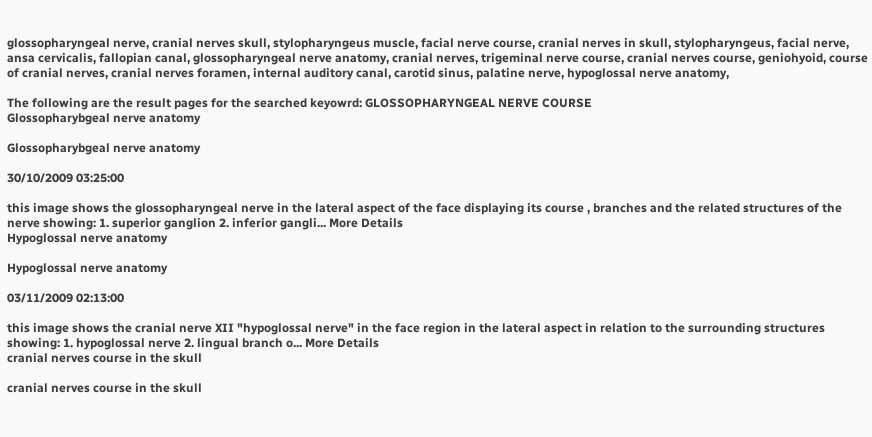glossopharyngeal nerve, cranial nerves skull, stylopharyngeus muscle, facial nerve course, cranial nerves in skull, stylopharyngeus, facial nerve, ansa cervicalis, fallopian canal, glossopharyngeal nerve anatomy, cranial nerves, trigeminal nerve course, cranial nerves course, geniohyoid, course of cranial nerves, cranial nerves foramen, internal auditory canal, carotid sinus, palatine nerve, hypoglossal nerve anatomy,

The following are the result pages for the searched keyowrd: GLOSSOPHARYNGEAL NERVE COURSE
Glossopharybgeal nerve anatomy

Glossopharybgeal nerve anatomy

30/10/2009 03:25:00

this image shows the glossopharyngeal nerve in the lateral aspect of the face displaying its course , branches and the related structures of the nerve showing: 1. superior ganglion 2. inferior gangli... More Details
Hypoglossal nerve anatomy

Hypoglossal nerve anatomy

03/11/2009 02:13:00

this image shows the cranial nerve XII "hypoglossal nerve" in the face region in the lateral aspect in relation to the surrounding structures showing: 1. hypoglossal nerve 2. lingual branch o... More Details
cranial nerves course in the skull

cranial nerves course in the skull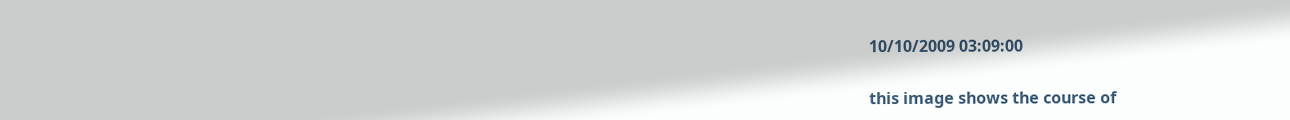10/10/2009 03:09:00

this image shows the course of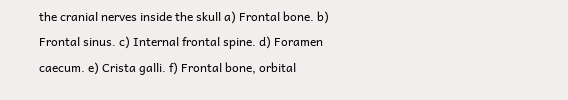the cranial nerves inside the skull a) Frontal bone. b) Frontal sinus. c) Internal frontal spine. d) Foramen caecum. e) Crista galli. f) Frontal bone, orbital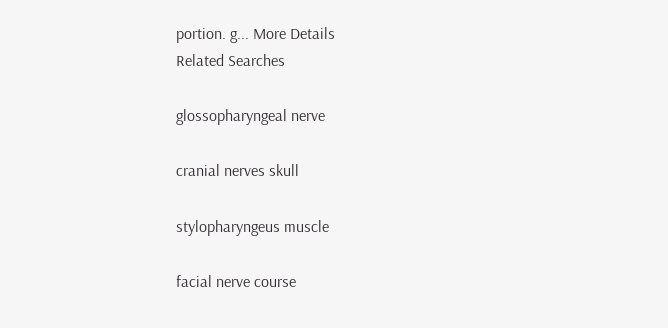portion. g... More Details
Related Searches

glossopharyngeal nerve

cranial nerves skull

stylopharyngeus muscle

facial nerve course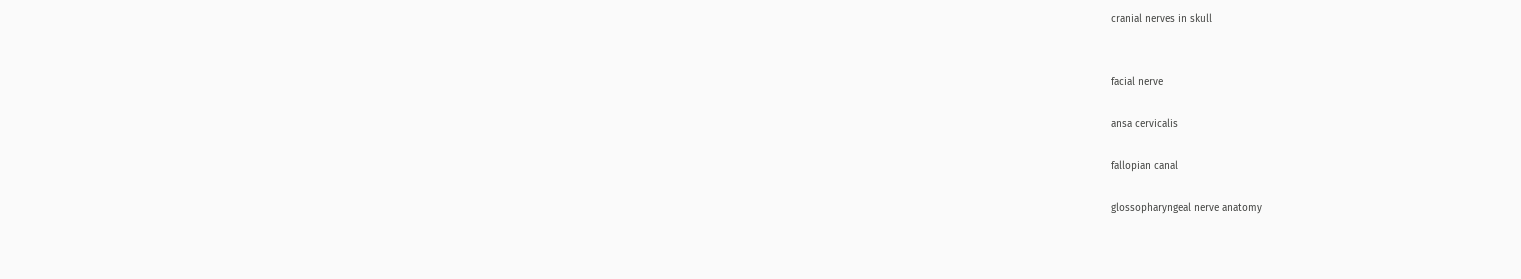cranial nerves in skull


facial nerve

ansa cervicalis

fallopian canal

glossopharyngeal nerve anatomy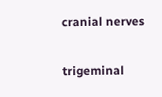cranial nerves

trigeminal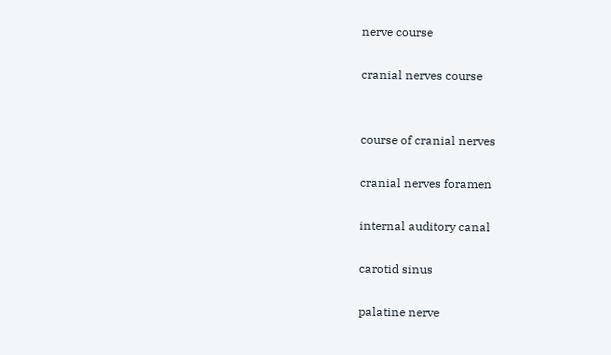nerve course

cranial nerves course


course of cranial nerves

cranial nerves foramen

internal auditory canal

carotid sinus

palatine nerve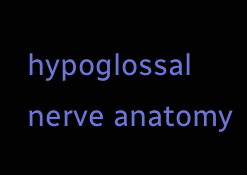hypoglossal nerve anatomy